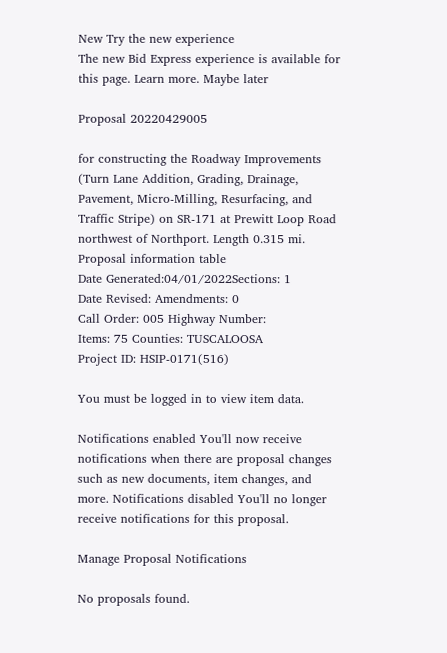New Try the new experience
The new Bid Express experience is available for this page. Learn more. Maybe later

Proposal 20220429005

for constructing the Roadway Improvements (Turn Lane Addition, Grading, Drainage, Pavement, Micro-Milling, Resurfacing, and Traffic Stripe) on SR-171 at Prewitt Loop Road northwest of Northport. Length 0.315 mi.
Proposal information table
Date Generated:04/01/2022Sections: 1
Date Revised: Amendments: 0
Call Order: 005 Highway Number:
Items: 75 Counties: TUSCALOOSA
Project ID: HSIP-0171(516)

You must be logged in to view item data.

Notifications enabled You'll now receive notifications when there are proposal changes such as new documents, item changes, and more. Notifications disabled You'll no longer receive notifications for this proposal.

Manage Proposal Notifications

No proposals found.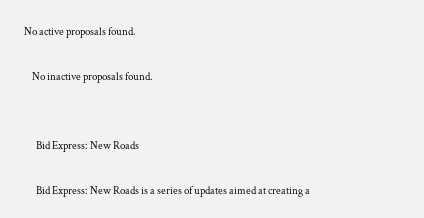No active proposals found.

    No inactive proposals found.


      Bid Express: New Roads

      Bid Express: New Roads is a series of updates aimed at creating a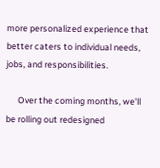more personalized experience that better caters to individual needs, jobs, and responsibilities.

      Over the coming months, we'll be rolling out redesigned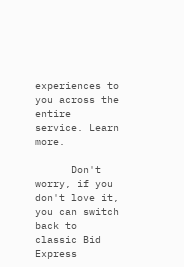experiences to you across the entire service. Learn more.

      Don't worry, if you don't love it, you can switch back to classic Bid Express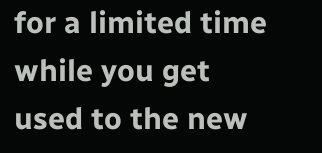for a limited time while you get used to the new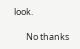look.

      No thanks